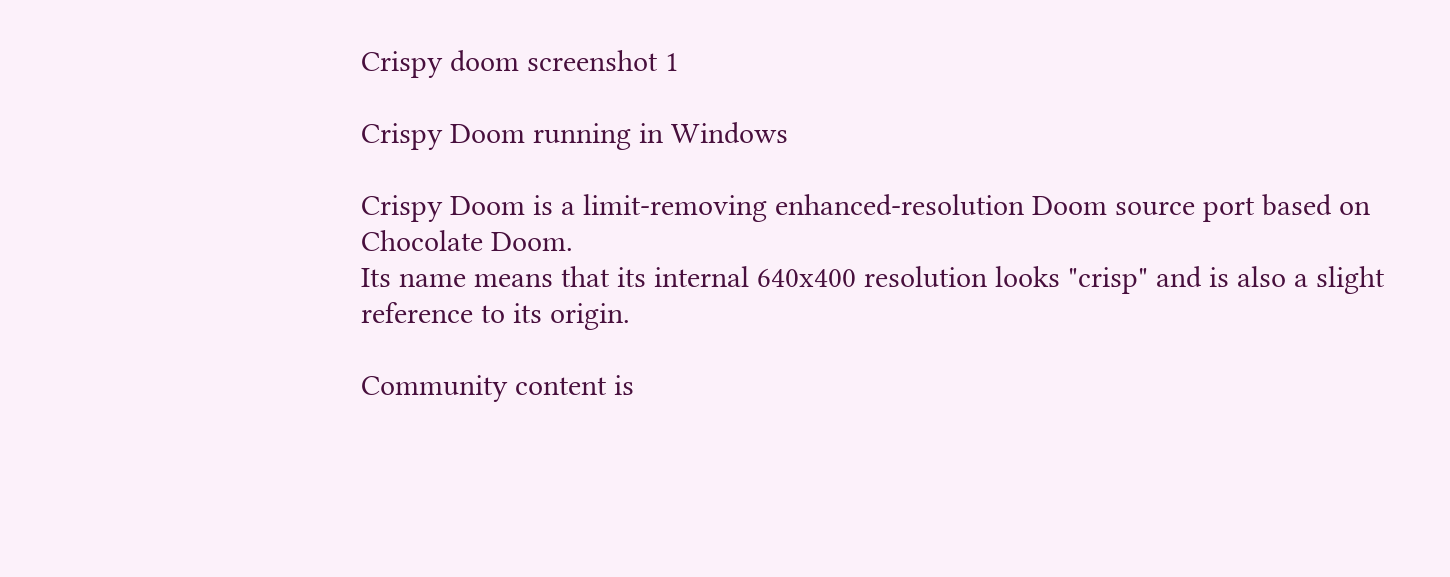Crispy doom screenshot 1

Crispy Doom running in Windows

Crispy Doom is a limit-removing enhanced-resolution Doom source port based on Chocolate Doom.
Its name means that its internal 640x400 resolution looks "crisp" and is also a slight reference to its origin.

Community content is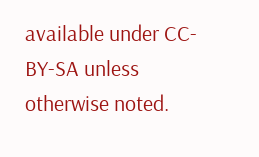available under CC-BY-SA unless otherwise noted.